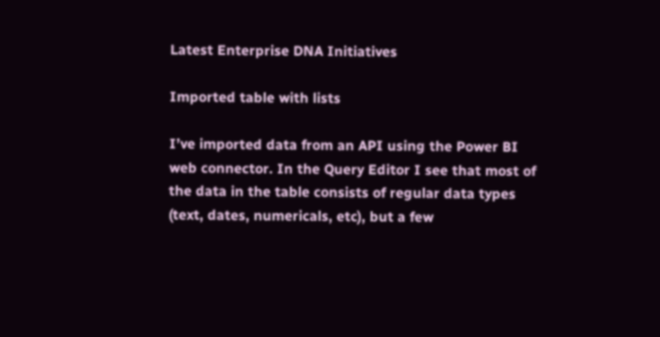Latest Enterprise DNA Initiatives

Imported table with lists

I’ve imported data from an API using the Power BI web connector. In the Query Editor I see that most of the data in the table consists of regular data types (text, dates, numericals, etc), but a few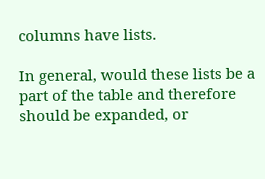columns have lists.

In general, would these lists be a part of the table and therefore should be expanded, or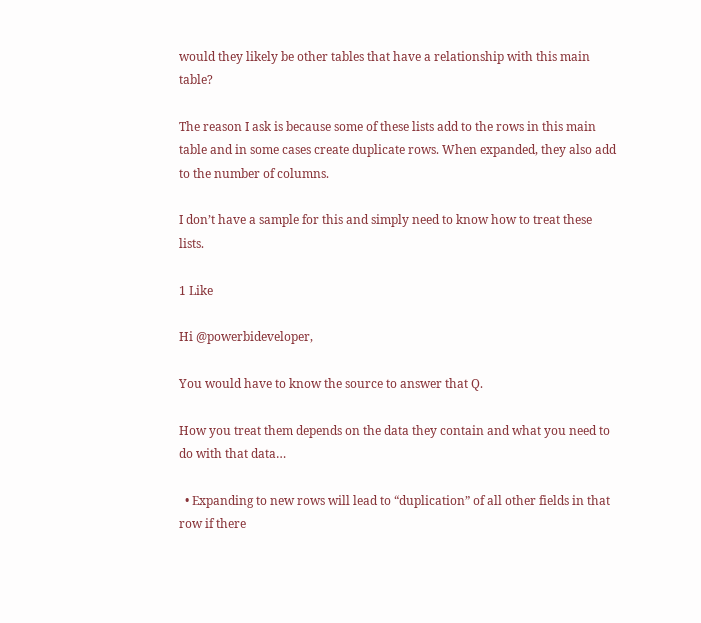would they likely be other tables that have a relationship with this main table?

The reason I ask is because some of these lists add to the rows in this main table and in some cases create duplicate rows. When expanded, they also add to the number of columns.

I don’t have a sample for this and simply need to know how to treat these lists.

1 Like

Hi @powerbideveloper,

You would have to know the source to answer that Q.

How you treat them depends on the data they contain and what you need to do with that data…

  • Expanding to new rows will lead to “duplication” of all other fields in that row if there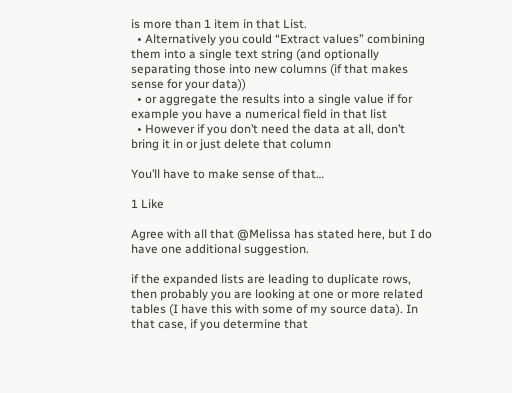is more than 1 item in that List.
  • Alternatively you could “Extract values” combining them into a single text string (and optionally separating those into new columns (if that makes sense for your data))
  • or aggregate the results into a single value if for example you have a numerical field in that list
  • However if you don’t need the data at all, don’t bring it in or just delete that column

You’ll have to make sense of that…

1 Like

Agree with all that @Melissa has stated here, but I do have one additional suggestion.

if the expanded lists are leading to duplicate rows, then probably you are looking at one or more related tables (I have this with some of my source data). In that case, if you determine that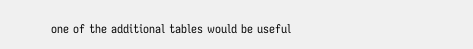one of the additional tables would be useful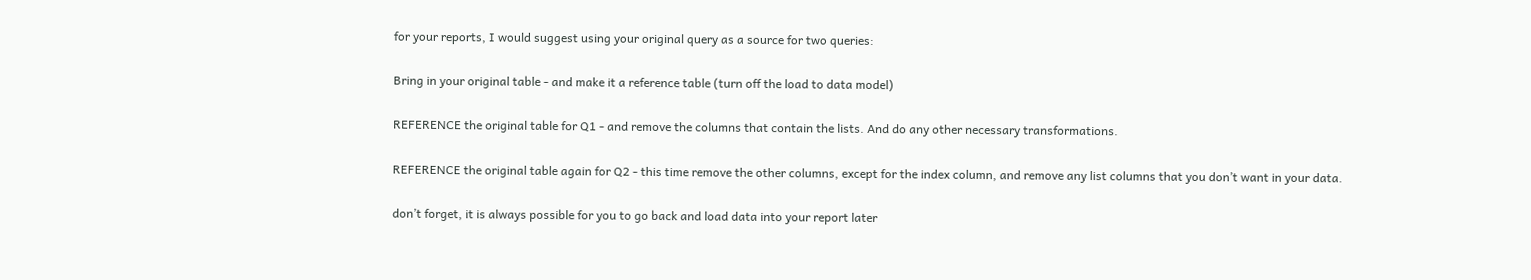for your reports, I would suggest using your original query as a source for two queries:

Bring in your original table - and make it a reference table (turn off the load to data model)

REFERENCE the original table for Q1 - and remove the columns that contain the lists. And do any other necessary transformations.

REFERENCE the original table again for Q2 - this time remove the other columns, except for the index column, and remove any list columns that you don’t want in your data.

don’t forget, it is always possible for you to go back and load data into your report later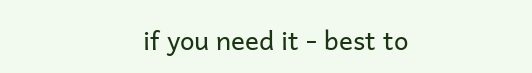if you need it - best to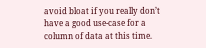avoid bloat if you really don’t have a good use-case for a column of data at this time.